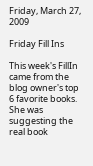Friday, March 27, 2009

Friday Fill Ins

This week's FillIn came from the blog owner's top 6 favorite books. She was suggesting the real book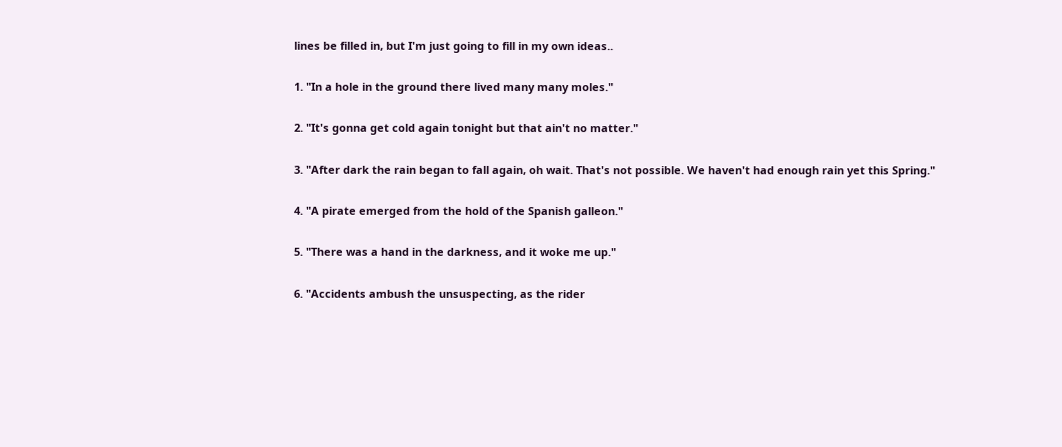lines be filled in, but I'm just going to fill in my own ideas..

1. "In a hole in the ground there lived many many moles."

2. "It's gonna get cold again tonight but that ain't no matter."

3. "After dark the rain began to fall again, oh wait. That's not possible. We haven't had enough rain yet this Spring."

4. "A pirate emerged from the hold of the Spanish galleon."

5. "There was a hand in the darkness, and it woke me up."

6. "Accidents ambush the unsuspecting, as the rider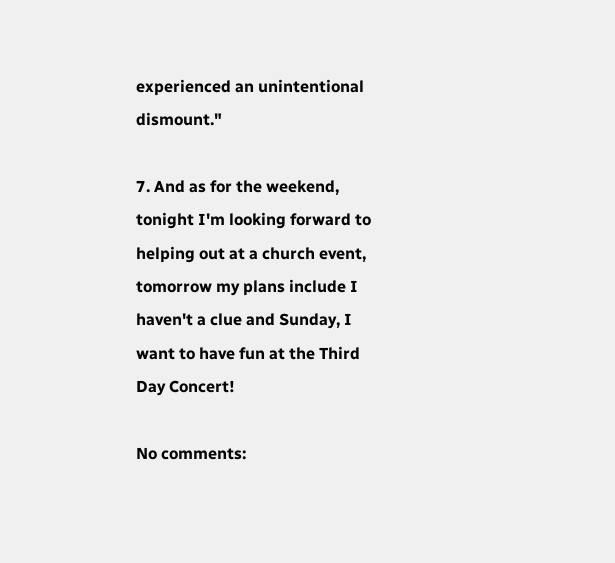experienced an unintentional dismount."

7. And as for the weekend, tonight I'm looking forward to helping out at a church event, tomorrow my plans include I haven't a clue and Sunday, I want to have fun at the Third Day Concert!

No comments: